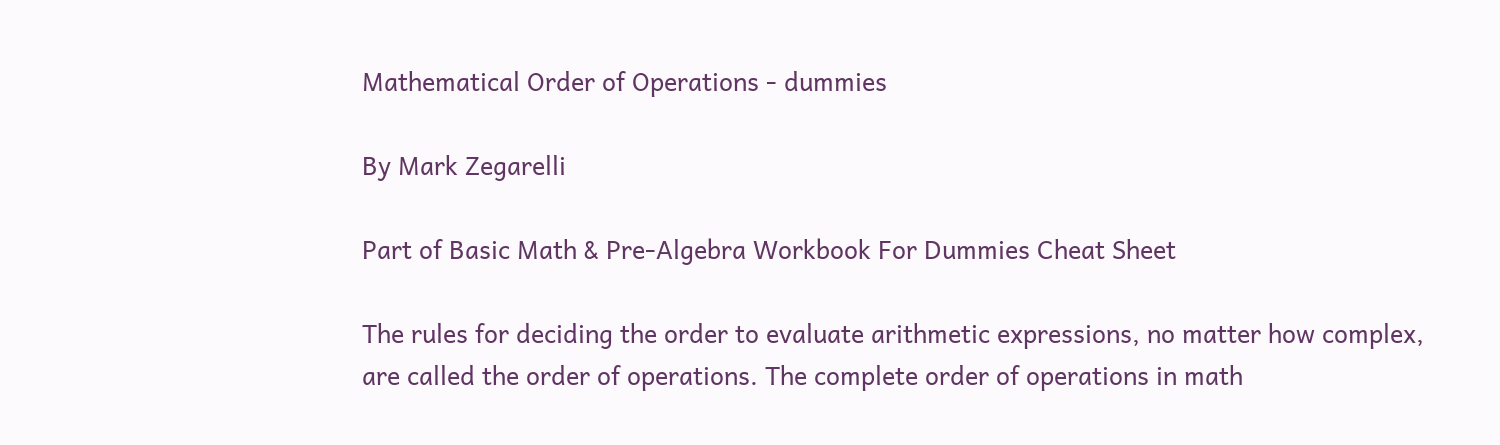Mathematical Order of Operations - dummies

By Mark Zegarelli

Part of Basic Math & Pre-Algebra Workbook For Dummies Cheat Sheet

The rules for deciding the order to evaluate arithmetic expressions, no matter how complex, are called the order of operations. The complete order of operations in math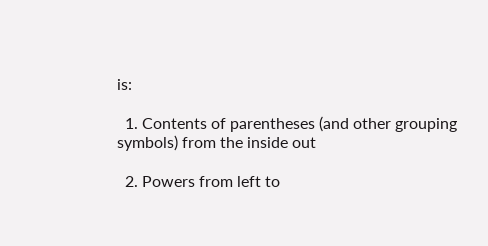is:

  1. Contents of parentheses (and other grouping symbols) from the inside out

  2. Powers from left to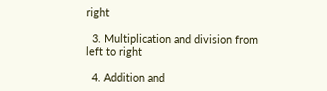right

  3. Multiplication and division from left to right

  4. Addition and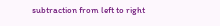subtraction from left to right